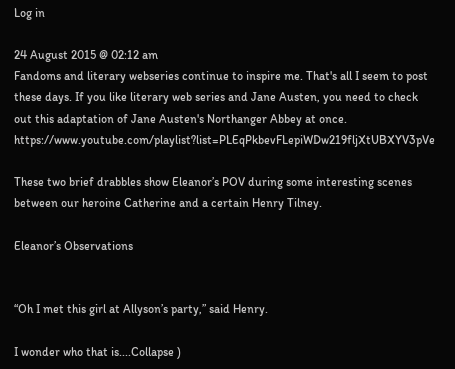Log in

24 August 2015 @ 02:12 am
Fandoms and literary webseries continue to inspire me. That's all I seem to post these days. If you like literary web series and Jane Austen, you need to check out this adaptation of Jane Austen's Northanger Abbey at once. https://www.youtube.com/playlist?list=PLEqPkbevFLepiWDw219fljXtUBXYV3pVe

These two brief drabbles show Eleanor’s POV during some interesting scenes between our heroine Catherine and a certain Henry Tilney.

Eleanor’s Observations


“Oh I met this girl at Allyson’s party,” said Henry.

I wonder who that is....Collapse )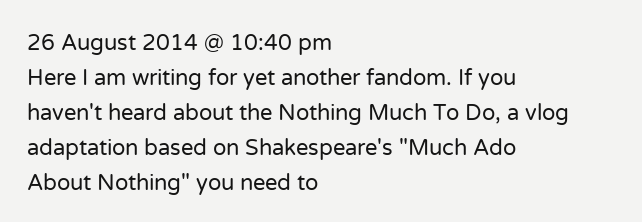26 August 2014 @ 10:40 pm
Here I am writing for yet another fandom. If you haven't heard about the Nothing Much To Do, a vlog adaptation based on Shakespeare's "Much Ado About Nothing" you need to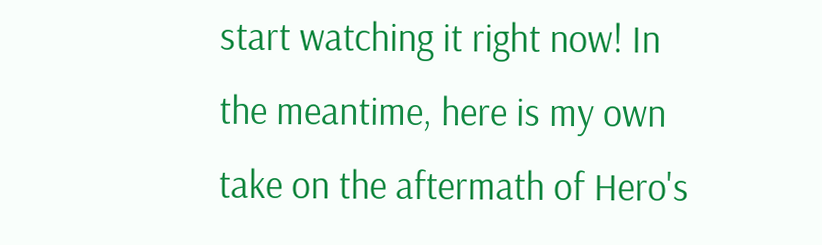start watching it right now! In the meantime, here is my own take on the aftermath of Hero's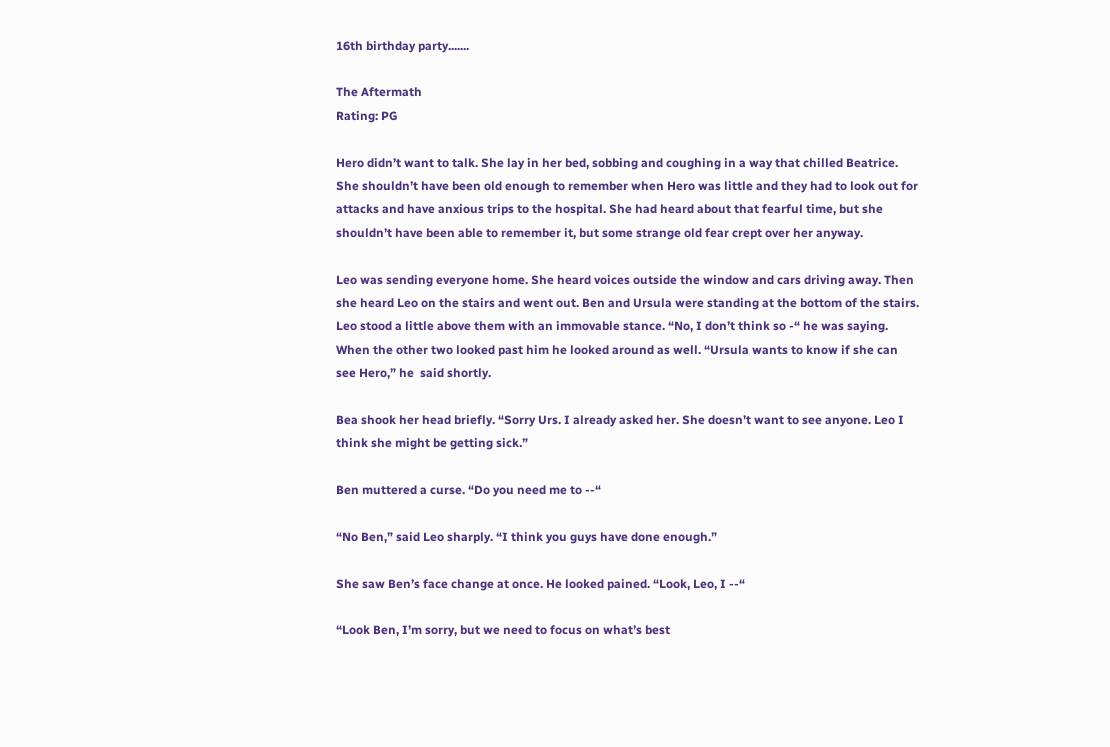16th birthday party.......

The Aftermath
Rating: PG

Hero didn’t want to talk. She lay in her bed, sobbing and coughing in a way that chilled Beatrice. She shouldn’t have been old enough to remember when Hero was little and they had to look out for attacks and have anxious trips to the hospital. She had heard about that fearful time, but she shouldn’t have been able to remember it, but some strange old fear crept over her anyway.

Leo was sending everyone home. She heard voices outside the window and cars driving away. Then she heard Leo on the stairs and went out. Ben and Ursula were standing at the bottom of the stairs.  Leo stood a little above them with an immovable stance. “No, I don’t think so -“ he was saying. When the other two looked past him he looked around as well. “Ursula wants to know if she can see Hero,” he  said shortly.

Bea shook her head briefly. “Sorry Urs. I already asked her. She doesn’t want to see anyone. Leo I think she might be getting sick.”

Ben muttered a curse. “Do you need me to --“

“No Ben,” said Leo sharply. “I think you guys have done enough.”

She saw Ben’s face change at once. He looked pained. “Look, Leo, I --“

“Look Ben, I’m sorry, but we need to focus on what’s best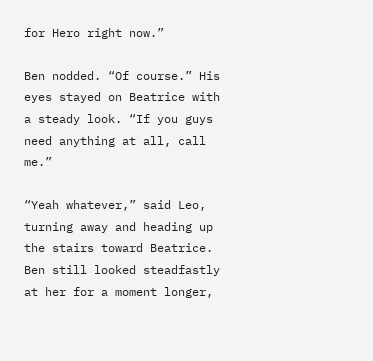for Hero right now.”

Ben nodded. “Of course.” His eyes stayed on Beatrice with a steady look. “If you guys need anything at all, call me.”

“Yeah whatever,” said Leo, turning away and heading up the stairs toward Beatrice. Ben still looked steadfastly at her for a moment longer,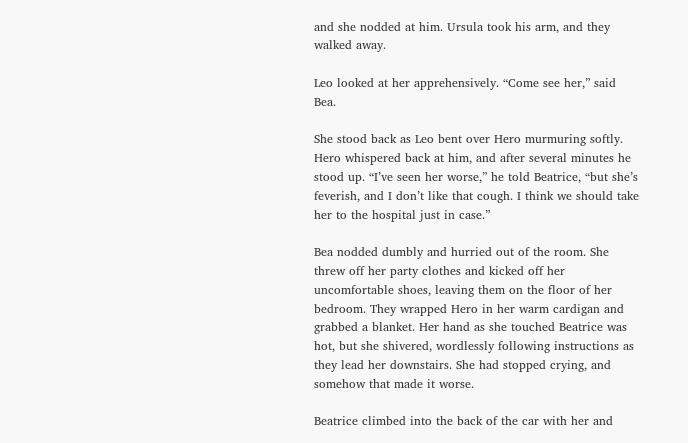and she nodded at him. Ursula took his arm, and they walked away.

Leo looked at her apprehensively. “Come see her,” said Bea.

She stood back as Leo bent over Hero murmuring softly. Hero whispered back at him, and after several minutes he stood up. “I’ve seen her worse,” he told Beatrice, “but she’s feverish, and I don’t like that cough. I think we should take her to the hospital just in case.”

Bea nodded dumbly and hurried out of the room. She threw off her party clothes and kicked off her uncomfortable shoes, leaving them on the floor of her bedroom. They wrapped Hero in her warm cardigan and grabbed a blanket. Her hand as she touched Beatrice was hot, but she shivered, wordlessly following instructions as they lead her downstairs. She had stopped crying, and somehow that made it worse.

Beatrice climbed into the back of the car with her and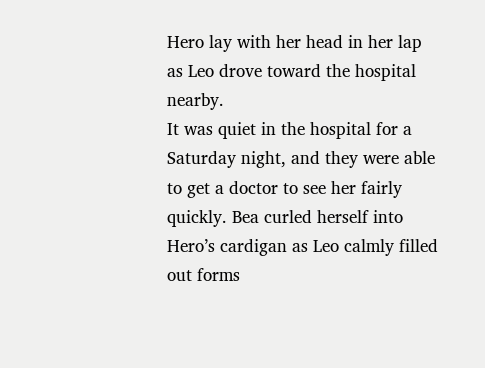Hero lay with her head in her lap as Leo drove toward the hospital nearby.
It was quiet in the hospital for a Saturday night, and they were able to get a doctor to see her fairly quickly. Bea curled herself into Hero’s cardigan as Leo calmly filled out forms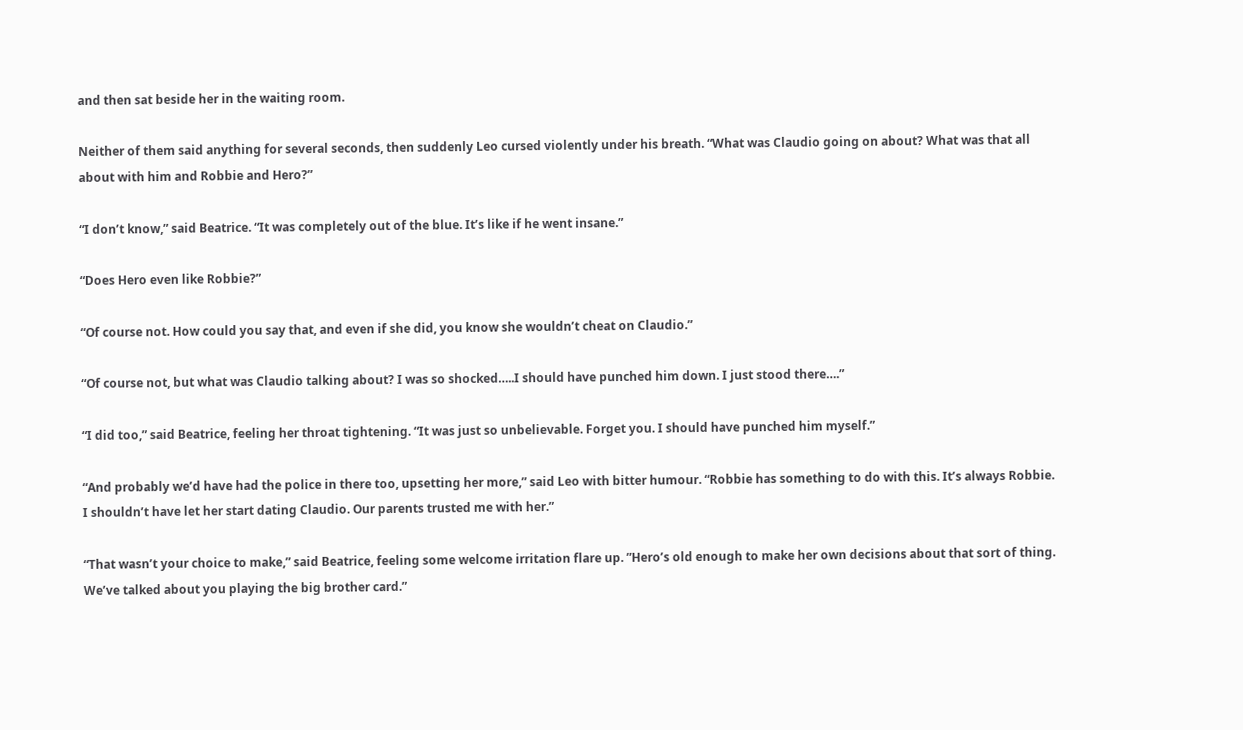and then sat beside her in the waiting room.

Neither of them said anything for several seconds, then suddenly Leo cursed violently under his breath. “What was Claudio going on about? What was that all about with him and Robbie and Hero?”

“I don’t know,” said Beatrice. “It was completely out of the blue. It’s like if he went insane.”

“Does Hero even like Robbie?”

“Of course not. How could you say that, and even if she did, you know she wouldn’t cheat on Claudio.”

“Of course not, but what was Claudio talking about? I was so shocked…..I should have punched him down. I just stood there….”

“I did too,” said Beatrice, feeling her throat tightening. “It was just so unbelievable. Forget you. I should have punched him myself.”

“And probably we’d have had the police in there too, upsetting her more,” said Leo with bitter humour. “Robbie has something to do with this. It’s always Robbie. I shouldn’t have let her start dating Claudio. Our parents trusted me with her.”

“That wasn’t your choice to make,” said Beatrice, feeling some welcome irritation flare up. ”Hero’s old enough to make her own decisions about that sort of thing. We’ve talked about you playing the big brother card.”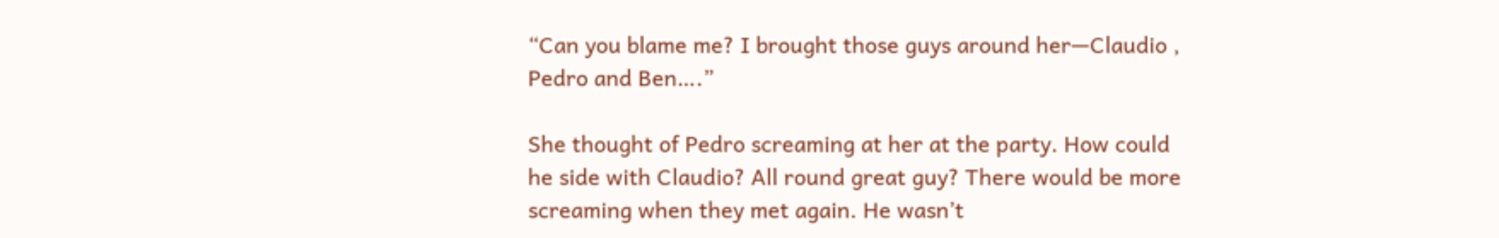“Can you blame me? I brought those guys around her—Claudio , Pedro and Ben….”

She thought of Pedro screaming at her at the party. How could he side with Claudio? All round great guy? There would be more screaming when they met again. He wasn’t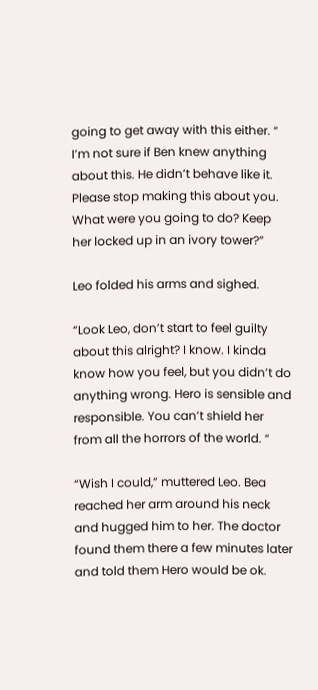going to get away with this either. “ I’m not sure if Ben knew anything about this. He didn’t behave like it.  Please stop making this about you. What were you going to do? Keep her locked up in an ivory tower?”

Leo folded his arms and sighed.

“Look Leo, don’t start to feel guilty about this alright? I know. I kinda know how you feel, but you didn’t do anything wrong. Hero is sensible and responsible. You can’t shield her from all the horrors of the world. “

“Wish I could,” muttered Leo. Bea reached her arm around his neck and hugged him to her. The doctor found them there a few minutes later and told them Hero would be ok.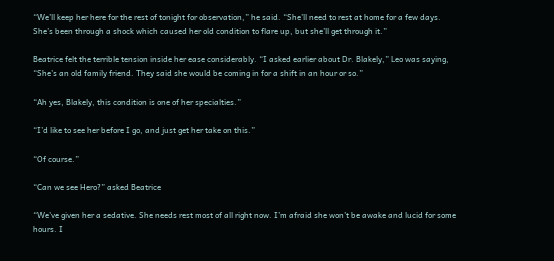“We’ll keep her here for the rest of tonight for observation,” he said. “She’ll need to rest at home for a few days. She’s been through a shock which caused her old condition to flare up, but she’ll get through it.”

Beatrice felt the terrible tension inside her ease considerably. “I asked earlier about Dr. Blakely,” Leo was saying, “She’s an old family friend. They said she would be coming in for a shift in an hour or so.”

“Ah yes, Blakely, this condition is one of her specialties.”

“I’d like to see her before I go, and just get her take on this.”

“Of course.”

“Can we see Hero?” asked Beatrice

“We’ve given her a sedative. She needs rest most of all right now. I’m afraid she won’t be awake and lucid for some hours. I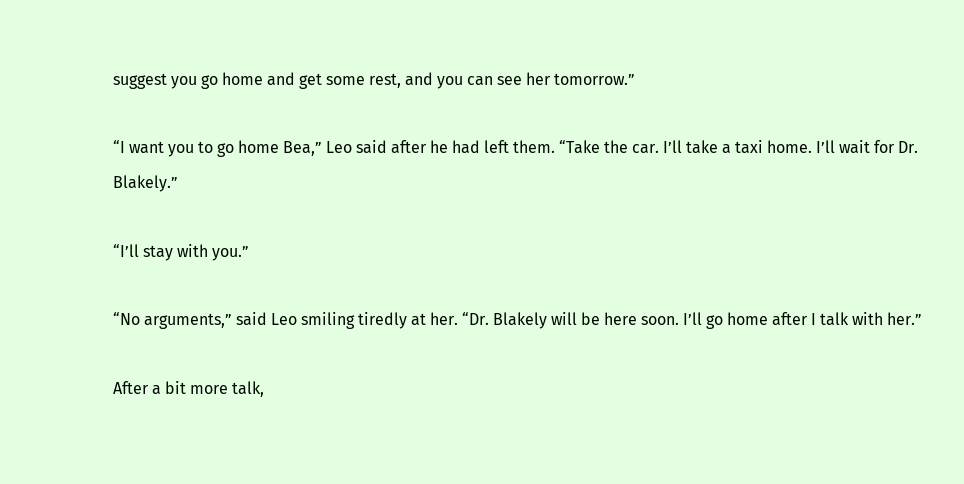suggest you go home and get some rest, and you can see her tomorrow.”

“I want you to go home Bea,” Leo said after he had left them. “Take the car. I’ll take a taxi home. I’ll wait for Dr. Blakely.”

“I’ll stay with you.”

“No arguments,” said Leo smiling tiredly at her. “Dr. Blakely will be here soon. I’ll go home after I talk with her.”

After a bit more talk,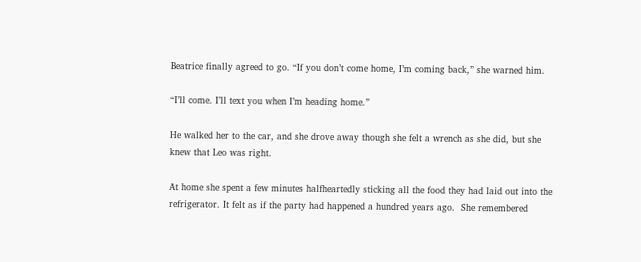Beatrice finally agreed to go. “If you don’t come home, I’m coming back,” she warned him.

“I’ll come. I’ll text you when I’m heading home.”

He walked her to the car, and she drove away though she felt a wrench as she did, but she knew that Leo was right.

At home she spent a few minutes halfheartedly sticking all the food they had laid out into the refrigerator. It felt as if the party had happened a hundred years ago.  She remembered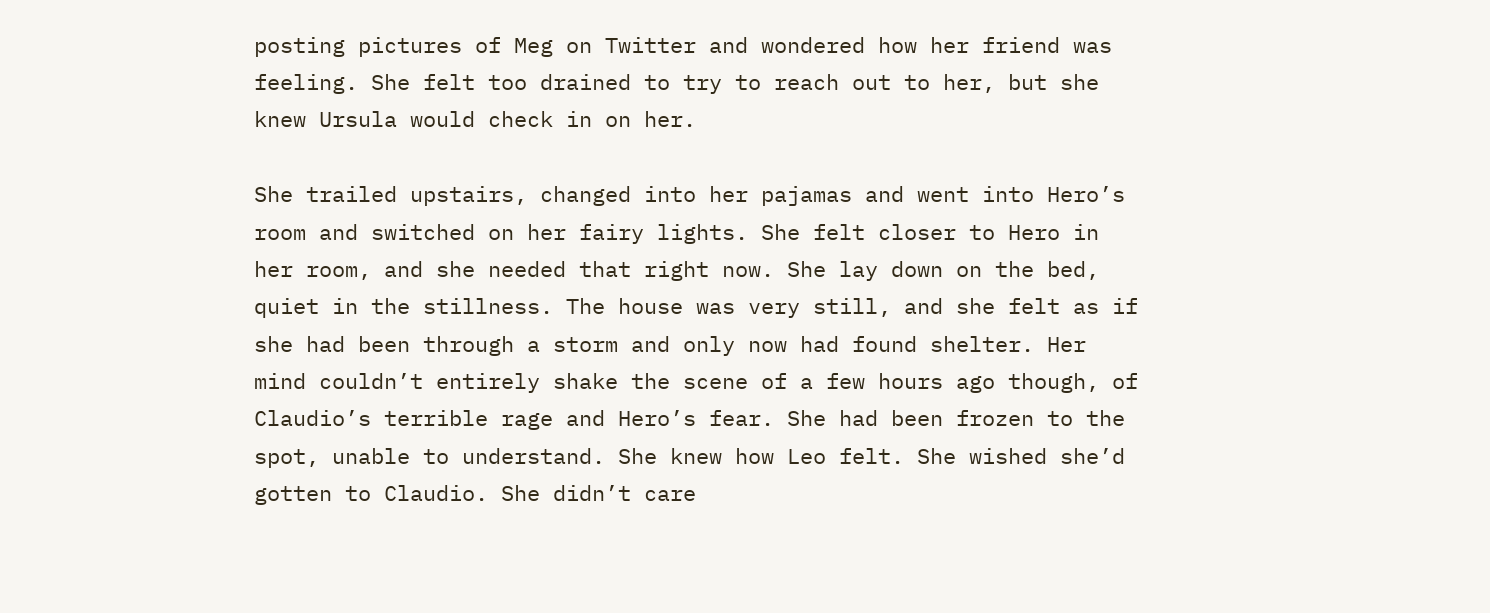posting pictures of Meg on Twitter and wondered how her friend was feeling. She felt too drained to try to reach out to her, but she knew Ursula would check in on her.

She trailed upstairs, changed into her pajamas and went into Hero’s room and switched on her fairy lights. She felt closer to Hero in her room, and she needed that right now. She lay down on the bed, quiet in the stillness. The house was very still, and she felt as if she had been through a storm and only now had found shelter. Her mind couldn’t entirely shake the scene of a few hours ago though, of Claudio’s terrible rage and Hero’s fear. She had been frozen to the spot, unable to understand. She knew how Leo felt. She wished she’d gotten to Claudio. She didn’t care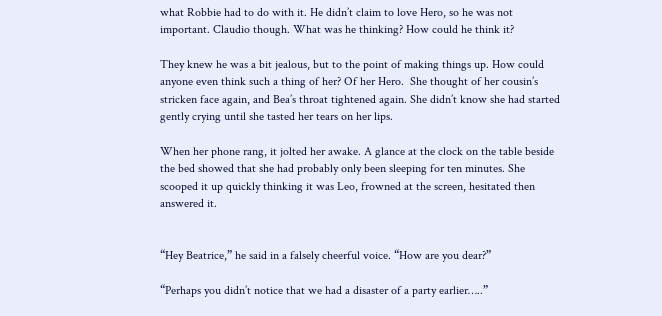what Robbie had to do with it. He didn’t claim to love Hero, so he was not important. Claudio though. What was he thinking? How could he think it?

They knew he was a bit jealous, but to the point of making things up. How could anyone even think such a thing of her? Of her Hero.  She thought of her cousin’s stricken face again, and Bea’s throat tightened again. She didn’t know she had started gently crying until she tasted her tears on her lips.

When her phone rang, it jolted her awake. A glance at the clock on the table beside the bed showed that she had probably only been sleeping for ten minutes. She scooped it up quickly thinking it was Leo, frowned at the screen, hesitated then answered it.


“Hey Beatrice,” he said in a falsely cheerful voice. “How are you dear?”

“Perhaps you didn’t notice that we had a disaster of a party earlier…..”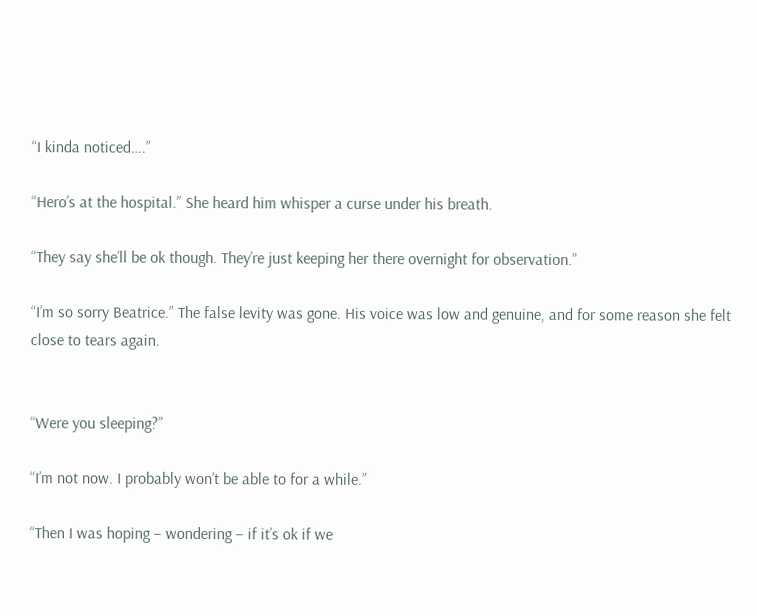“I kinda noticed….”

“Hero’s at the hospital.” She heard him whisper a curse under his breath.

“They say she’ll be ok though. They’re just keeping her there overnight for observation.”

“I’m so sorry Beatrice.” The false levity was gone. His voice was low and genuine, and for some reason she felt close to tears again.


“Were you sleeping?”

“I’m not now. I probably won’t be able to for a while.”

“Then I was hoping – wondering – if it’s ok if we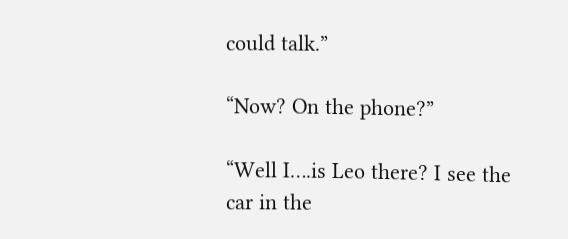could talk.”

“Now? On the phone?”

“Well I….is Leo there? I see the car in the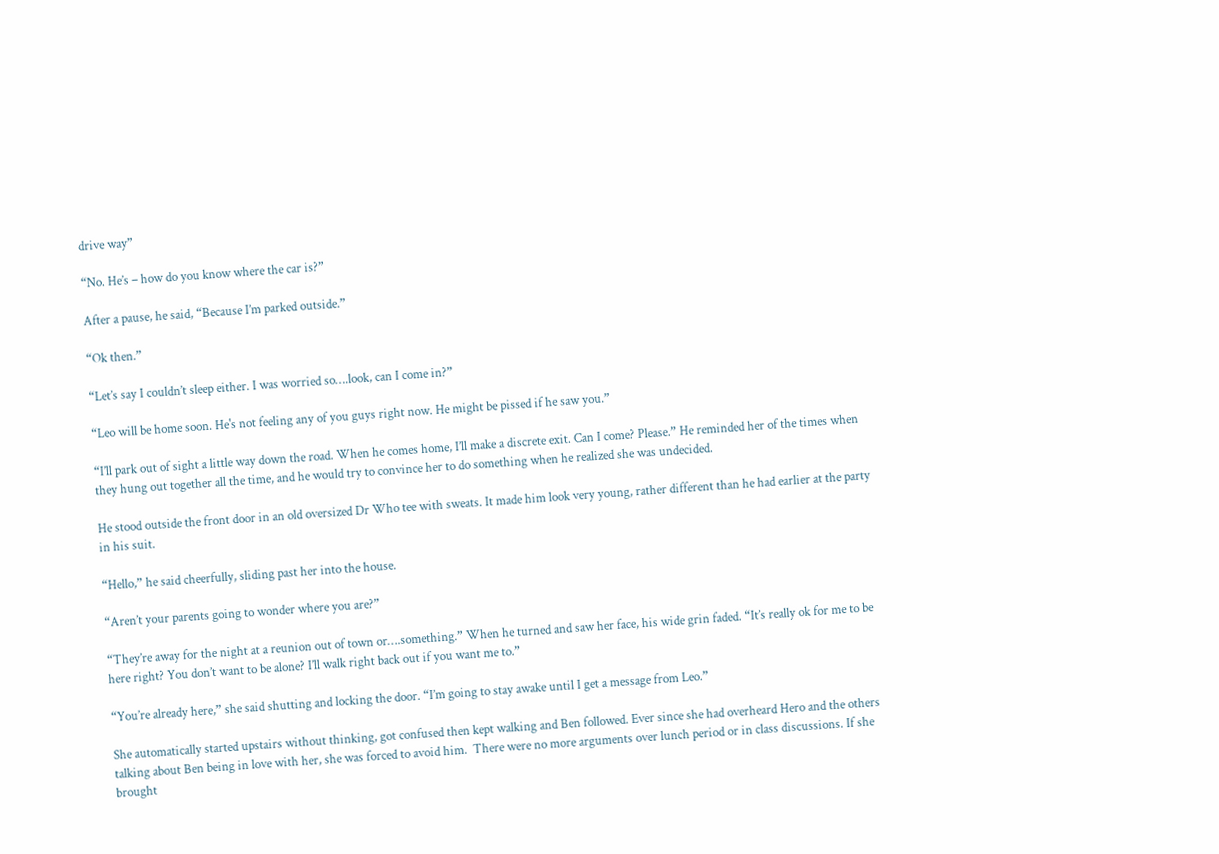drive way”

“No. He’s – how do you know where the car is?”

After a pause, he said, “Because I’m parked outside.”

“Ok then.”

“Let’s say I couldn’t sleep either. I was worried so….look, can I come in?”

“Leo will be home soon. He's not feeling any of you guys right now. He might be pissed if he saw you.”

“I’ll park out of sight a little way down the road. When he comes home, I’ll make a discrete exit. Can I come? Please.” He reminded her of the times when they hung out together all the time, and he would try to convince her to do something when he realized she was undecided.

He stood outside the front door in an old oversized Dr Who tee with sweats. It made him look very young, rather different than he had earlier at the party in his suit.

“Hello,” he said cheerfully, sliding past her into the house.

“Aren’t your parents going to wonder where you are?”

“They’re away for the night at a reunion out of town or….something.” When he turned and saw her face, his wide grin faded. “It’s really ok for me to be here right? You don’t want to be alone? I’ll walk right back out if you want me to.”

“You’re already here,” she said shutting and locking the door. “I’m going to stay awake until I get a message from Leo.”

She automatically started upstairs without thinking, got confused then kept walking and Ben followed. Ever since she had overheard Hero and the others talking about Ben being in love with her, she was forced to avoid him.  There were no more arguments over lunch period or in class discussions. If she brought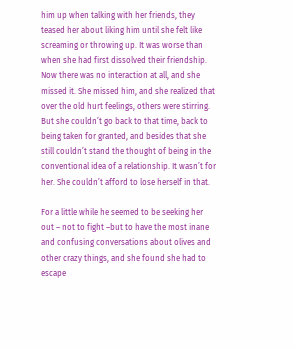him up when talking with her friends, they teased her about liking him until she felt like screaming or throwing up. It was worse than when she had first dissolved their friendship. Now there was no interaction at all, and she missed it. She missed him, and she realized that over the old hurt feelings, others were stirring. But she couldn’t go back to that time, back to being taken for granted, and besides that she still couldn’t stand the thought of being in the conventional idea of a relationship. It wasn’t for her. She couldn’t afford to lose herself in that.

For a little while he seemed to be seeking her out – not to fight –but to have the most inane and confusing conversations about olives and other crazy things, and she found she had to escape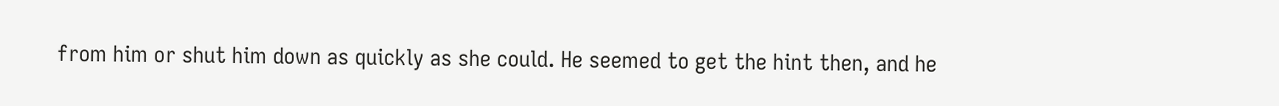from him or shut him down as quickly as she could. He seemed to get the hint then, and he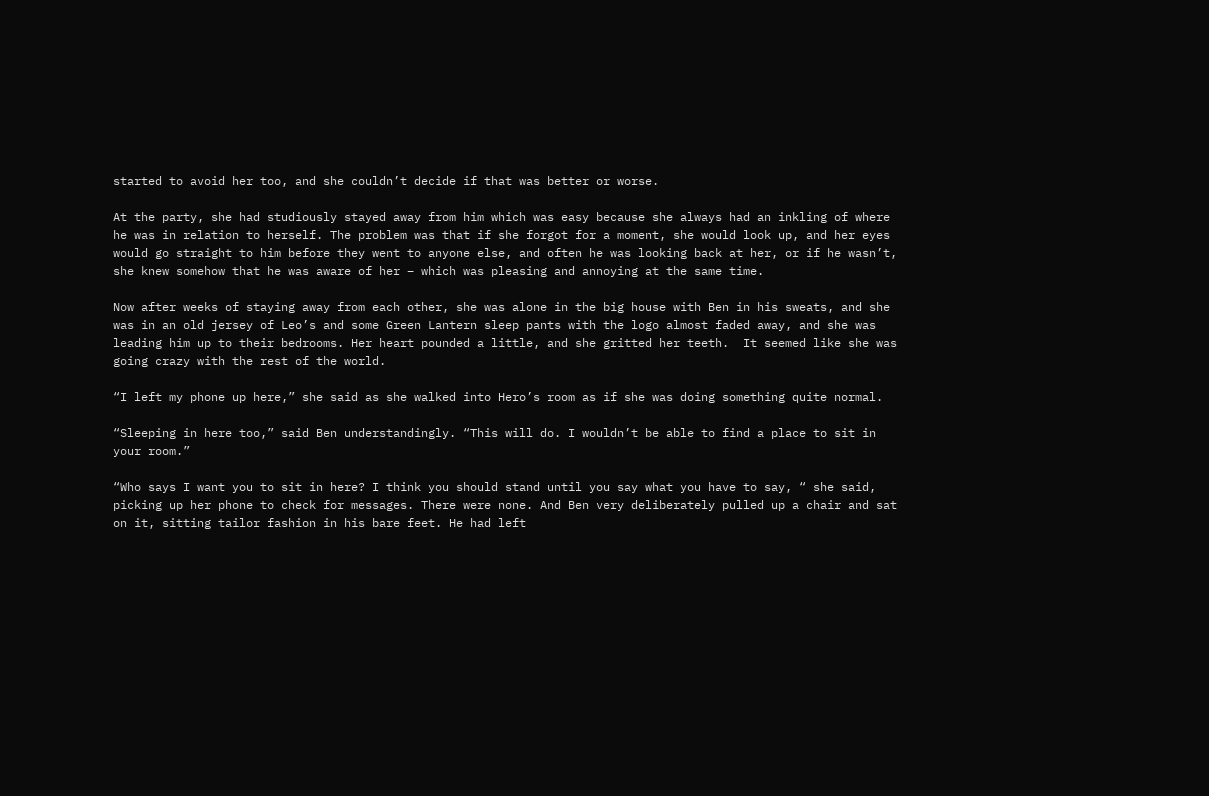started to avoid her too, and she couldn’t decide if that was better or worse.

At the party, she had studiously stayed away from him which was easy because she always had an inkling of where he was in relation to herself. The problem was that if she forgot for a moment, she would look up, and her eyes would go straight to him before they went to anyone else, and often he was looking back at her, or if he wasn’t, she knew somehow that he was aware of her – which was pleasing and annoying at the same time.

Now after weeks of staying away from each other, she was alone in the big house with Ben in his sweats, and she was in an old jersey of Leo’s and some Green Lantern sleep pants with the logo almost faded away, and she was leading him up to their bedrooms. Her heart pounded a little, and she gritted her teeth.  It seemed like she was going crazy with the rest of the world.

“I left my phone up here,” she said as she walked into Hero’s room as if she was doing something quite normal.

“Sleeping in here too,” said Ben understandingly. “This will do. I wouldn’t be able to find a place to sit in your room.”

“Who says I want you to sit in here? I think you should stand until you say what you have to say, “ she said, picking up her phone to check for messages. There were none. And Ben very deliberately pulled up a chair and sat on it, sitting tailor fashion in his bare feet. He had left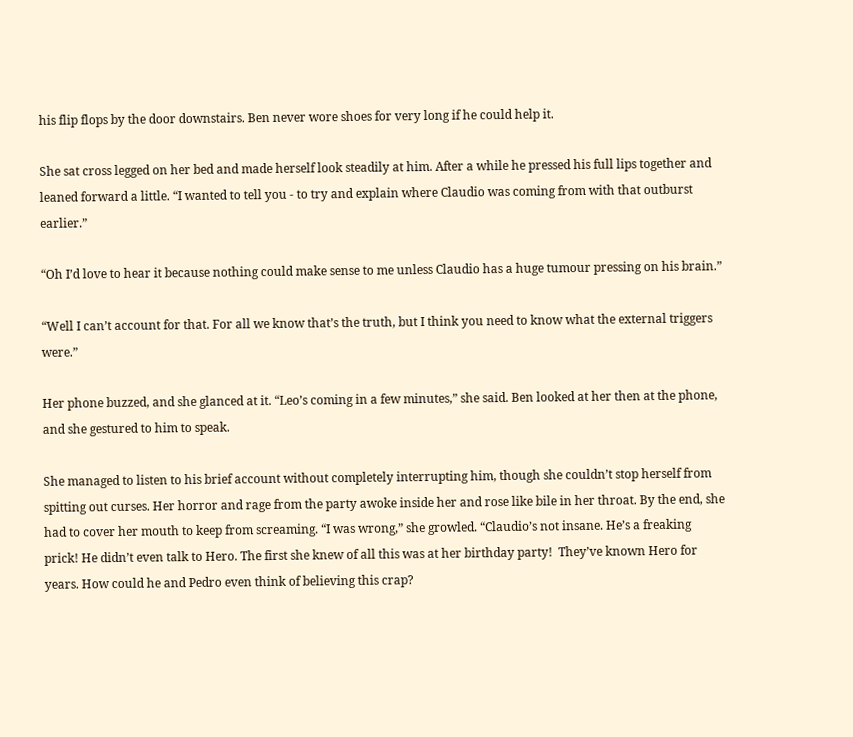his flip flops by the door downstairs. Ben never wore shoes for very long if he could help it.

She sat cross legged on her bed and made herself look steadily at him. After a while he pressed his full lips together and leaned forward a little. “I wanted to tell you - to try and explain where Claudio was coming from with that outburst earlier.”

“Oh I’d love to hear it because nothing could make sense to me unless Claudio has a huge tumour pressing on his brain.”

“Well I can’t account for that. For all we know that’s the truth, but I think you need to know what the external triggers were.”

Her phone buzzed, and she glanced at it. “Leo’s coming in a few minutes,” she said. Ben looked at her then at the phone, and she gestured to him to speak.

She managed to listen to his brief account without completely interrupting him, though she couldn’t stop herself from spitting out curses. Her horror and rage from the party awoke inside her and rose like bile in her throat. By the end, she had to cover her mouth to keep from screaming. “I was wrong,” she growled. “Claudio’s not insane. He’s a freaking prick! He didn’t even talk to Hero. The first she knew of all this was at her birthday party!  They’ve known Hero for years. How could he and Pedro even think of believing this crap?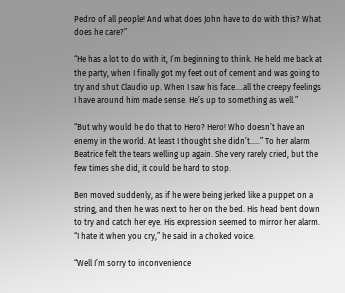Pedro of all people! And what does John have to do with this? What does he care?”

“He has a lot to do with it, I’m beginning to think. He held me back at the party, when I finally got my feet out of cement and was going to try and shut Claudio up. When I saw his face….all the creepy feelings I have around him made sense. He’s up to something as well.”

“But why would he do that to Hero? Hero! Who doesn’t have an enemy in the world. At least I thought she didn’t…..” To her alarm Beatrice felt the tears welling up again. She very rarely cried, but the few times she did, it could be hard to stop.

Ben moved suddenly, as if he were being jerked like a puppet on a string, and then he was next to her on the bed. His head bent down to try and catch her eye. His expression seemed to mirror her alarm. “I hate it when you cry,” he said in a choked voice.

“Well I’m sorry to inconvenience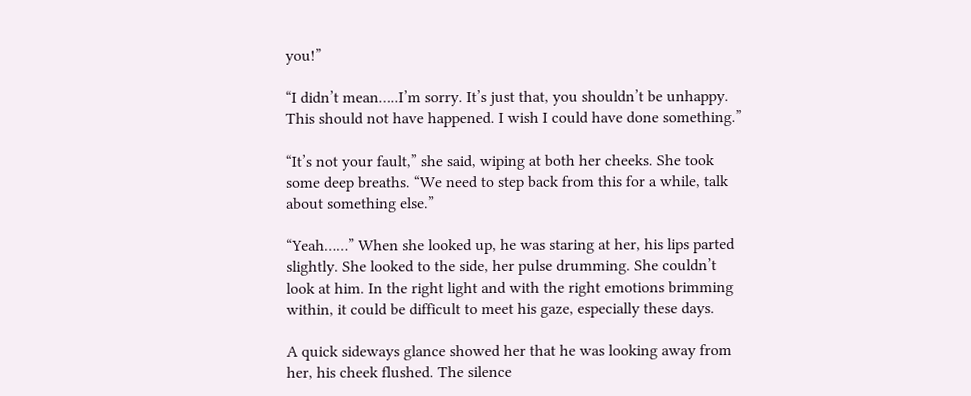you!”

“I didn’t mean…..I’m sorry. It’s just that, you shouldn’t be unhappy. This should not have happened. I wish I could have done something.”

“It’s not your fault,” she said, wiping at both her cheeks. She took some deep breaths. “We need to step back from this for a while, talk about something else.”

“Yeah……” When she looked up, he was staring at her, his lips parted slightly. She looked to the side, her pulse drumming. She couldn’t look at him. In the right light and with the right emotions brimming within, it could be difficult to meet his gaze, especially these days.

A quick sideways glance showed her that he was looking away from her, his cheek flushed. The silence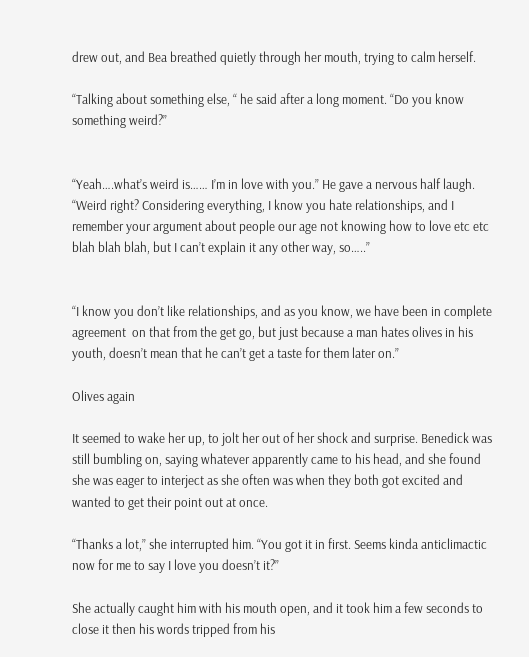drew out, and Bea breathed quietly through her mouth, trying to calm herself.

“Talking about something else, “ he said after a long moment. “Do you know something weird?”


“Yeah….what’s weird is…… I’m in love with you.” He gave a nervous half laugh. “Weird right? Considering everything, I know you hate relationships, and I remember your argument about people our age not knowing how to love etc etc blah blah blah, but I can’t explain it any other way, so…..”


“I know you don’t like relationships, and as you know, we have been in complete agreement  on that from the get go, but just because a man hates olives in his youth, doesn’t mean that he can’t get a taste for them later on.”

Olives again

It seemed to wake her up, to jolt her out of her shock and surprise. Benedick was still bumbling on, saying whatever apparently came to his head, and she found she was eager to interject as she often was when they both got excited and wanted to get their point out at once.

“Thanks a lot,” she interrupted him. “You got it in first. Seems kinda anticlimactic now for me to say I love you doesn’t it?”

She actually caught him with his mouth open, and it took him a few seconds to close it then his words tripped from his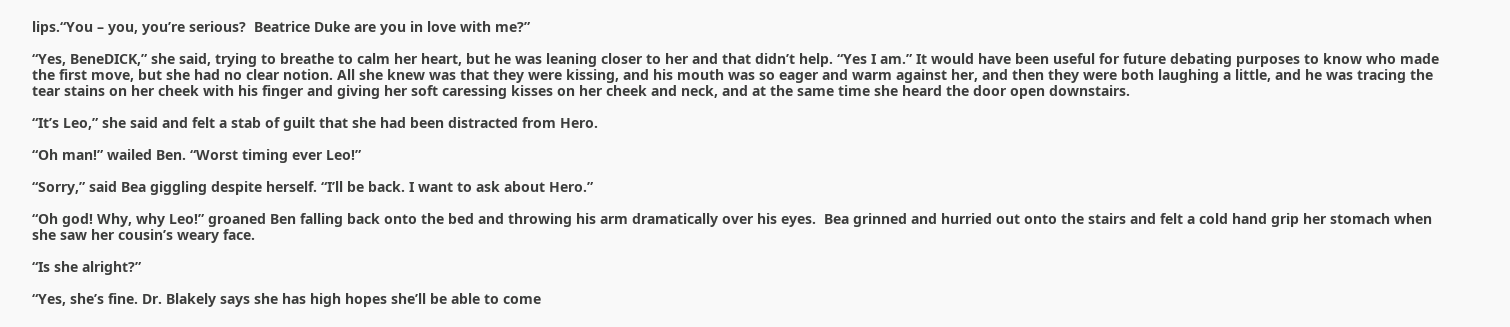lips.“You – you, you’re serious?  Beatrice Duke are you in love with me?”

“Yes, BeneDICK,” she said, trying to breathe to calm her heart, but he was leaning closer to her and that didn’t help. “Yes I am.” It would have been useful for future debating purposes to know who made the first move, but she had no clear notion. All she knew was that they were kissing, and his mouth was so eager and warm against her, and then they were both laughing a little, and he was tracing the tear stains on her cheek with his finger and giving her soft caressing kisses on her cheek and neck, and at the same time she heard the door open downstairs.

“It’s Leo,” she said and felt a stab of guilt that she had been distracted from Hero.

“Oh man!” wailed Ben. “Worst timing ever Leo!”

“Sorry,” said Bea giggling despite herself. “I’ll be back. I want to ask about Hero.”

“Oh god! Why, why Leo!” groaned Ben falling back onto the bed and throwing his arm dramatically over his eyes.  Bea grinned and hurried out onto the stairs and felt a cold hand grip her stomach when she saw her cousin’s weary face.

“Is she alright?”

“Yes, she’s fine. Dr. Blakely says she has high hopes she’ll be able to come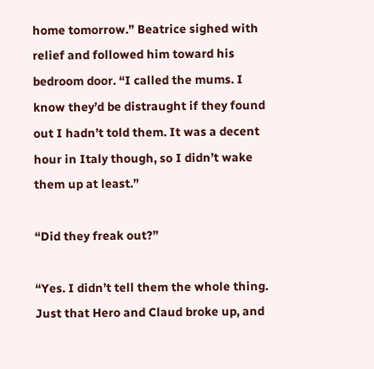home tomorrow.” Beatrice sighed with relief and followed him toward his bedroom door. “I called the mums. I know they’d be distraught if they found out I hadn’t told them. It was a decent hour in Italy though, so I didn’t wake them up at least.”

“Did they freak out?”

“Yes. I didn’t tell them the whole thing. Just that Hero and Claud broke up, and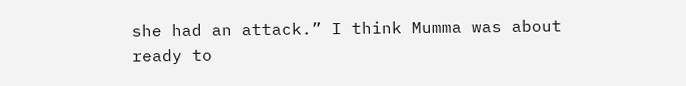she had an attack.” I think Mumma was about ready to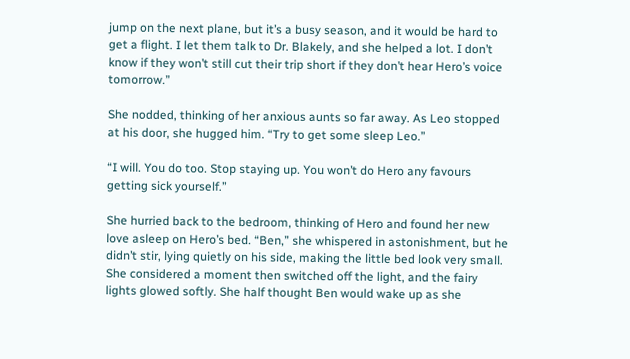jump on the next plane, but it’s a busy season, and it would be hard to get a flight. I let them talk to Dr. Blakely, and she helped a lot. I don’t know if they won’t still cut their trip short if they don’t hear Hero’s voice tomorrow.”

She nodded, thinking of her anxious aunts so far away. As Leo stopped at his door, she hugged him. “Try to get some sleep Leo.”

“I will. You do too. Stop staying up. You won’t do Hero any favours getting sick yourself.”

She hurried back to the bedroom, thinking of Hero and found her new love asleep on Hero’s bed. “Ben,” she whispered in astonishment, but he didn’t stir, lying quietly on his side, making the little bed look very small. She considered a moment then switched off the light, and the fairy lights glowed softly. She half thought Ben would wake up as she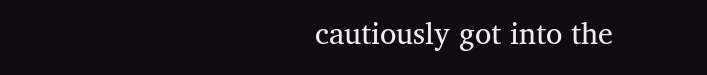cautiously got into the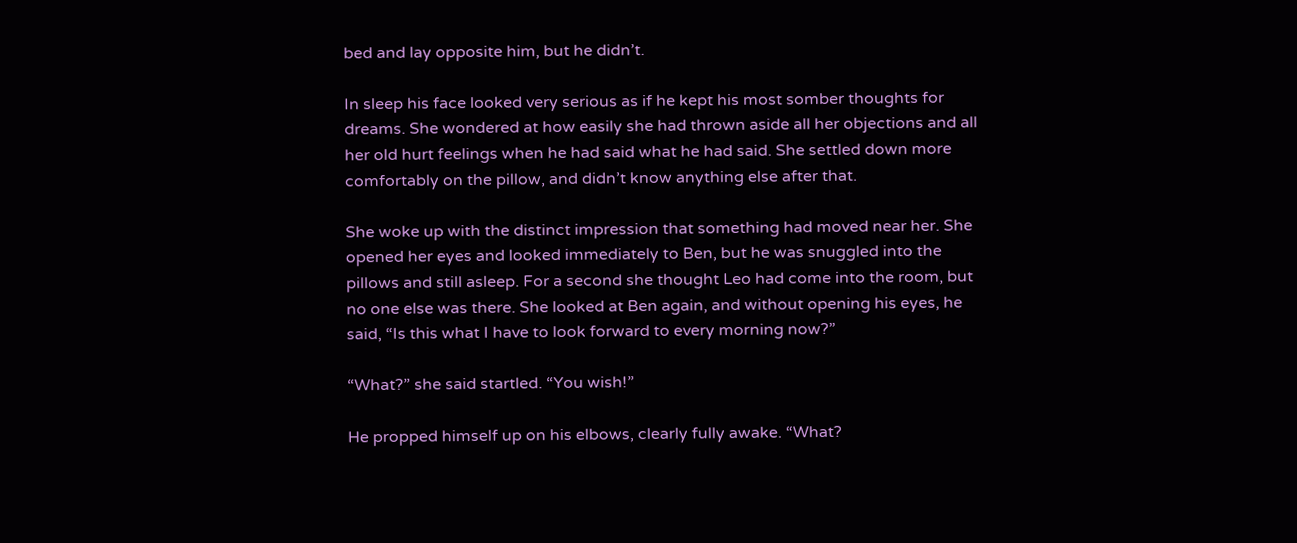bed and lay opposite him, but he didn’t.

In sleep his face looked very serious as if he kept his most somber thoughts for dreams. She wondered at how easily she had thrown aside all her objections and all her old hurt feelings when he had said what he had said. She settled down more comfortably on the pillow, and didn’t know anything else after that.

She woke up with the distinct impression that something had moved near her. She opened her eyes and looked immediately to Ben, but he was snuggled into the pillows and still asleep. For a second she thought Leo had come into the room, but no one else was there. She looked at Ben again, and without opening his eyes, he said, “Is this what I have to look forward to every morning now?”

“What?” she said startled. “You wish!”

He propped himself up on his elbows, clearly fully awake. “What?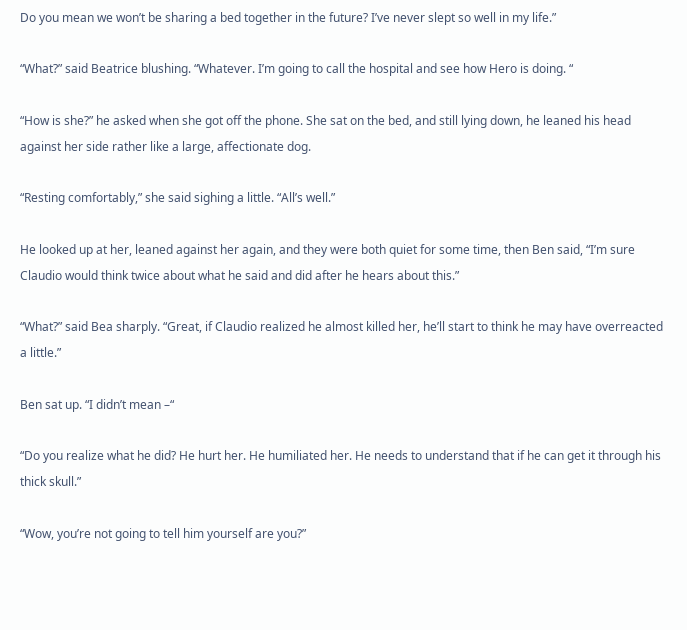Do you mean we won’t be sharing a bed together in the future? I’ve never slept so well in my life.”

“What?” said Beatrice blushing. “Whatever. I’m going to call the hospital and see how Hero is doing. “

“How is she?” he asked when she got off the phone. She sat on the bed, and still lying down, he leaned his head against her side rather like a large, affectionate dog.

“Resting comfortably,” she said sighing a little. “All’s well.”

He looked up at her, leaned against her again, and they were both quiet for some time, then Ben said, “I’m sure Claudio would think twice about what he said and did after he hears about this.”

“What?” said Bea sharply. “Great, if Claudio realized he almost killed her, he’ll start to think he may have overreacted a little.”

Ben sat up. “I didn’t mean –“

“Do you realize what he did? He hurt her. He humiliated her. He needs to understand that if he can get it through his thick skull.”

“Wow, you’re not going to tell him yourself are you?”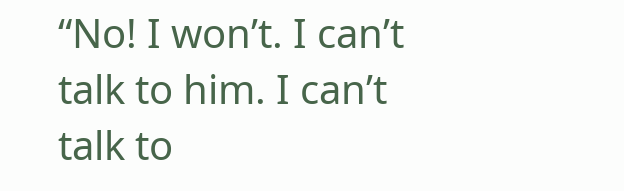“No! I won’t. I can’t talk to him. I can’t talk to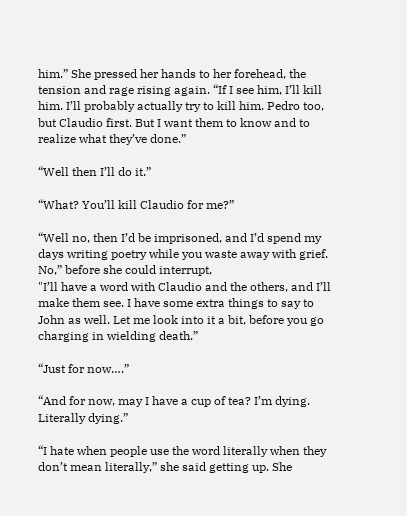him.” She pressed her hands to her forehead, the tension and rage rising again. “If I see him, I’ll kill him. I’ll probably actually try to kill him. Pedro too, but Claudio first. But I want them to know and to realize what they’ve done.”

“Well then I’ll do it.”

“What? You’ll kill Claudio for me?”

“Well no, then I’d be imprisoned, and I’d spend my days writing poetry while you waste away with grief. No,” before she could interrupt,
"I’ll have a word with Claudio and the others, and I’ll make them see. I have some extra things to say to John as well. Let me look into it a bit, before you go charging in wielding death.”

“Just for now….”

“And for now, may I have a cup of tea? I’m dying. Literally dying.”

“I hate when people use the word literally when they don’t mean literally,” she said getting up. She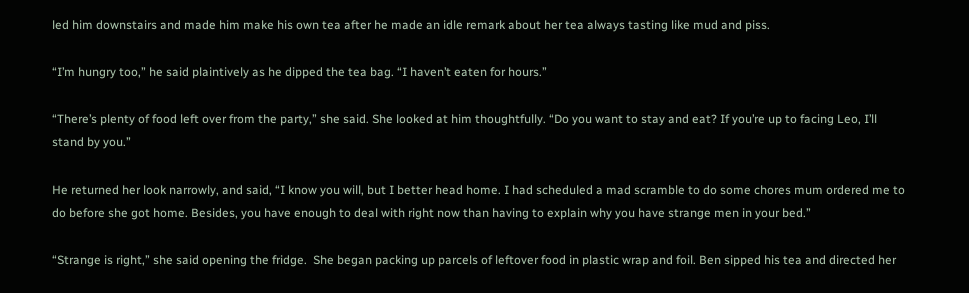led him downstairs and made him make his own tea after he made an idle remark about her tea always tasting like mud and piss.

“I’m hungry too,” he said plaintively as he dipped the tea bag. “I haven’t eaten for hours.”

“There’s plenty of food left over from the party,” she said. She looked at him thoughtfully. “Do you want to stay and eat? If you’re up to facing Leo, I’ll stand by you.”

He returned her look narrowly, and said, “I know you will, but I better head home. I had scheduled a mad scramble to do some chores mum ordered me to do before she got home. Besides, you have enough to deal with right now than having to explain why you have strange men in your bed.”

“Strange is right,” she said opening the fridge.  She began packing up parcels of leftover food in plastic wrap and foil. Ben sipped his tea and directed her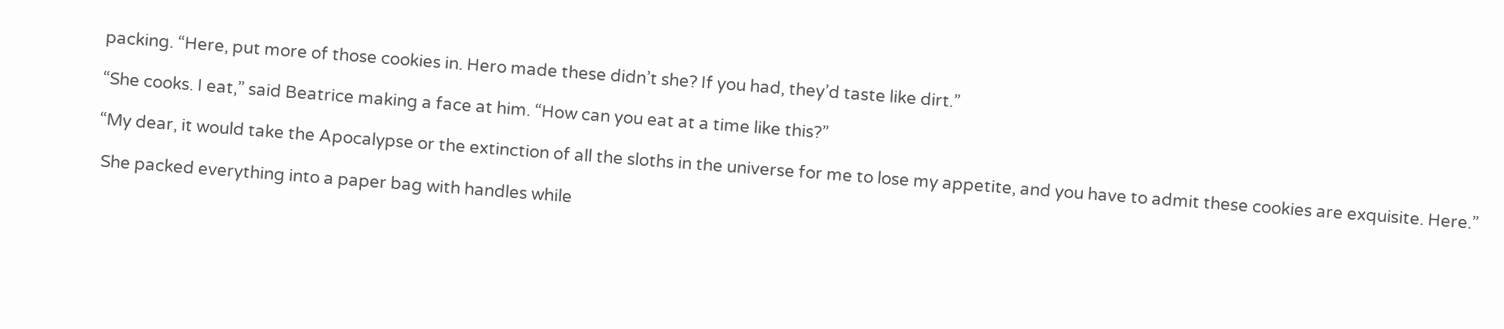packing. “Here, put more of those cookies in. Hero made these didn’t she? If you had, they’d taste like dirt.”

“She cooks. I eat,” said Beatrice making a face at him. “How can you eat at a time like this?”

“My dear, it would take the Apocalypse or the extinction of all the sloths in the universe for me to lose my appetite, and you have to admit these cookies are exquisite. Here.”

 She packed everything into a paper bag with handles while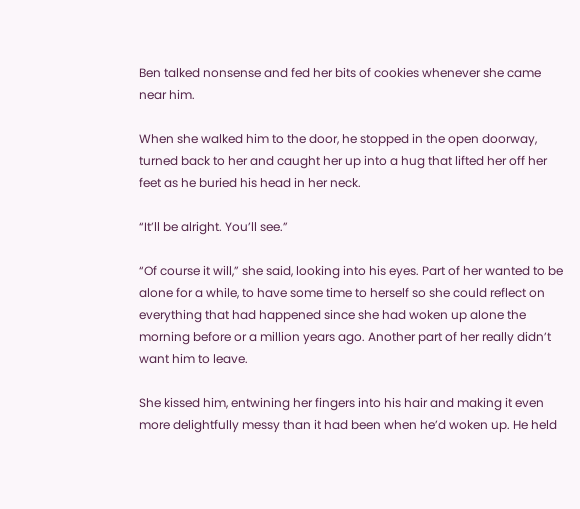Ben talked nonsense and fed her bits of cookies whenever she came near him.

When she walked him to the door, he stopped in the open doorway, turned back to her and caught her up into a hug that lifted her off her feet as he buried his head in her neck.

“It’ll be alright. You’ll see.”

“Of course it will,” she said, looking into his eyes. Part of her wanted to be alone for a while, to have some time to herself so she could reflect on everything that had happened since she had woken up alone the morning before or a million years ago. Another part of her really didn’t want him to leave.

She kissed him, entwining her fingers into his hair and making it even more delightfully messy than it had been when he’d woken up. He held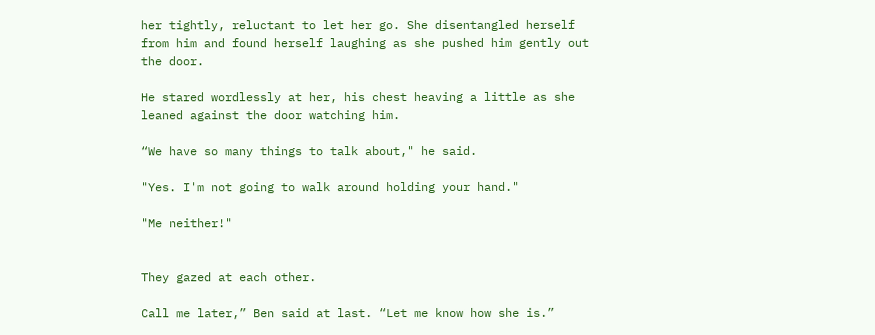her tightly, reluctant to let her go. She disentangled herself from him and found herself laughing as she pushed him gently out the door.

He stared wordlessly at her, his chest heaving a little as she leaned against the door watching him.

“We have so many things to talk about," he said.

"Yes. I'm not going to walk around holding your hand."

"Me neither!"


They gazed at each other.

Call me later,” Ben said at last. “Let me know how she is.”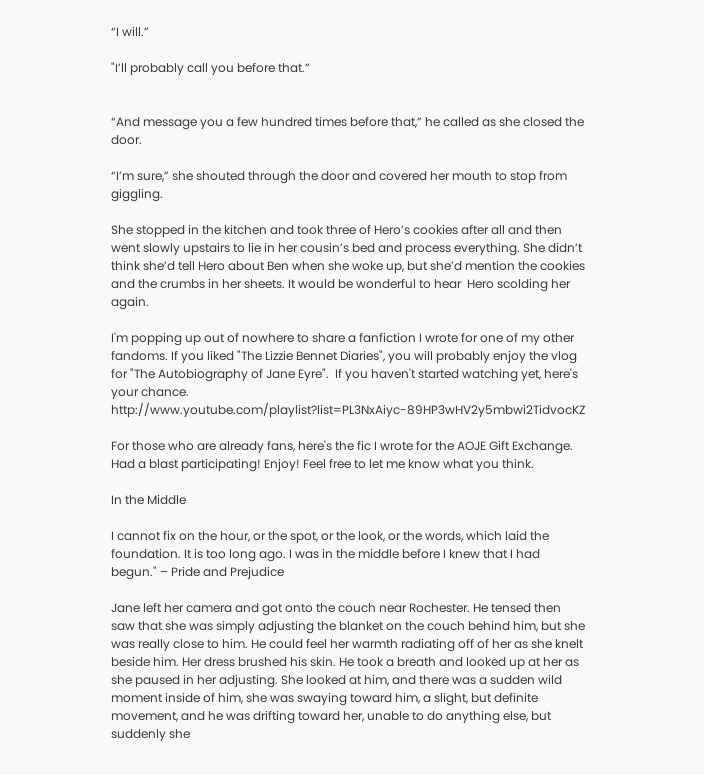“I will.”

"I’ll probably call you before that.”


“And message you a few hundred times before that,” he called as she closed the door.

“I’m sure,” she shouted through the door and covered her mouth to stop from giggling.

She stopped in the kitchen and took three of Hero’s cookies after all and then went slowly upstairs to lie in her cousin’s bed and process everything. She didn’t think she’d tell Hero about Ben when she woke up, but she’d mention the cookies and the crumbs in her sheets. It would be wonderful to hear  Hero scolding her again.

I'm popping up out of nowhere to share a fanfiction I wrote for one of my other fandoms. If you liked "The Lizzie Bennet Diaries", you will probably enjoy the vlog for "The Autobiography of Jane Eyre".  If you haven't started watching yet, here's your chance. http://www.youtube.com/playlist?list=PL3NxAiyc-89HP3wHV2y5mbwi2TidvocKZ

For those who are already fans, here's the fic I wrote for the AOJE Gift Exchange. Had a blast participating! Enjoy! Feel free to let me know what you think.

In the Middle

I cannot fix on the hour, or the spot, or the look, or the words, which laid the foundation. It is too long ago. I was in the middle before I knew that I had begun." – Pride and Prejudice

Jane left her camera and got onto the couch near Rochester. He tensed then saw that she was simply adjusting the blanket on the couch behind him, but she was really close to him. He could feel her warmth radiating off of her as she knelt beside him. Her dress brushed his skin. He took a breath and looked up at her as she paused in her adjusting. She looked at him, and there was a sudden wild moment inside of him, she was swaying toward him, a slight, but definite movement, and he was drifting toward her, unable to do anything else, but suddenly she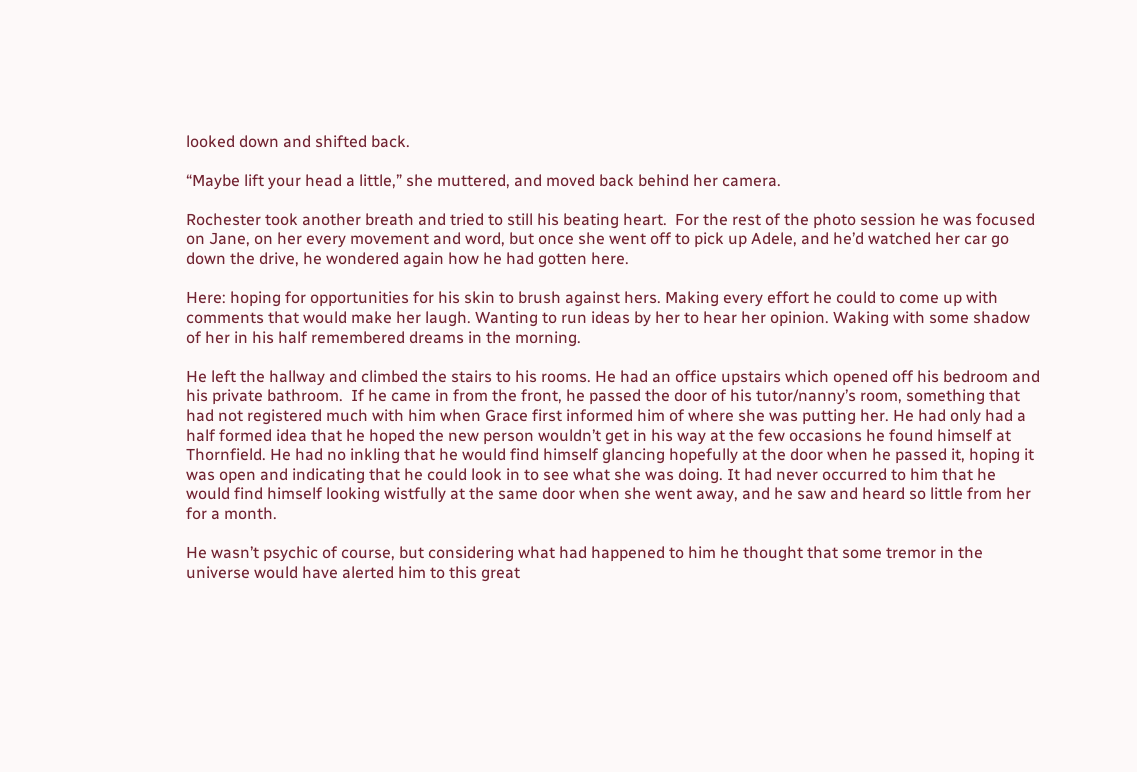looked down and shifted back.

“Maybe lift your head a little,” she muttered, and moved back behind her camera.

Rochester took another breath and tried to still his beating heart.  For the rest of the photo session he was focused on Jane, on her every movement and word, but once she went off to pick up Adele, and he’d watched her car go down the drive, he wondered again how he had gotten here.

Here: hoping for opportunities for his skin to brush against hers. Making every effort he could to come up with comments that would make her laugh. Wanting to run ideas by her to hear her opinion. Waking with some shadow of her in his half remembered dreams in the morning.

He left the hallway and climbed the stairs to his rooms. He had an office upstairs which opened off his bedroom and his private bathroom.  If he came in from the front, he passed the door of his tutor/nanny’s room, something that had not registered much with him when Grace first informed him of where she was putting her. He had only had a half formed idea that he hoped the new person wouldn’t get in his way at the few occasions he found himself at Thornfield. He had no inkling that he would find himself glancing hopefully at the door when he passed it, hoping it was open and indicating that he could look in to see what she was doing. It had never occurred to him that he would find himself looking wistfully at the same door when she went away, and he saw and heard so little from her for a month.

He wasn’t psychic of course, but considering what had happened to him he thought that some tremor in the universe would have alerted him to this great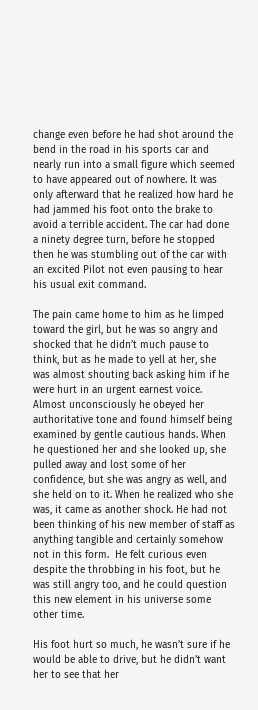change even before he had shot around the bend in the road in his sports car and nearly run into a small figure which seemed to have appeared out of nowhere. It was only afterward that he realized how hard he had jammed his foot onto the brake to avoid a terrible accident. The car had done a ninety degree turn, before he stopped then he was stumbling out of the car with an excited Pilot not even pausing to hear his usual exit command.

The pain came home to him as he limped toward the girl, but he was so angry and shocked that he didn’t much pause to think, but as he made to yell at her, she was almost shouting back asking him if he were hurt in an urgent earnest voice. Almost unconsciously he obeyed her authoritative tone and found himself being examined by gentle cautious hands. When he questioned her and she looked up, she pulled away and lost some of her confidence, but she was angry as well, and she held on to it. When he realized who she was, it came as another shock. He had not been thinking of his new member of staff as anything tangible and certainly somehow not in this form.  He felt curious even despite the throbbing in his foot, but he was still angry too, and he could question this new element in his universe some other time.

His foot hurt so much, he wasn’t sure if he would be able to drive, but he didn’t want her to see that her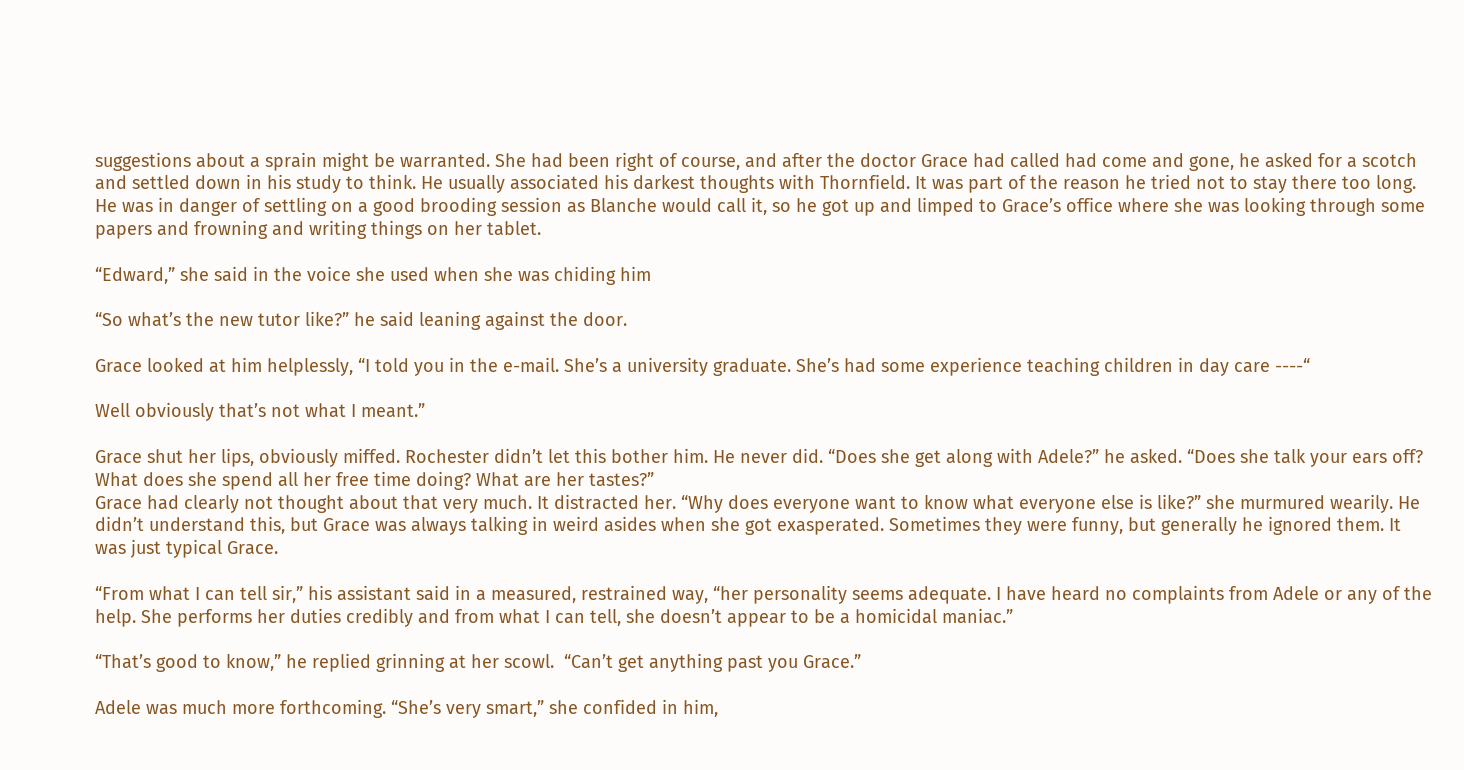suggestions about a sprain might be warranted. She had been right of course, and after the doctor Grace had called had come and gone, he asked for a scotch and settled down in his study to think. He usually associated his darkest thoughts with Thornfield. It was part of the reason he tried not to stay there too long. He was in danger of settling on a good brooding session as Blanche would call it, so he got up and limped to Grace’s office where she was looking through some papers and frowning and writing things on her tablet.

“Edward,” she said in the voice she used when she was chiding him

“So what’s the new tutor like?” he said leaning against the door.

Grace looked at him helplessly, “I told you in the e-mail. She’s a university graduate. She’s had some experience teaching children in day care ----“

Well obviously that’s not what I meant.”

Grace shut her lips, obviously miffed. Rochester didn’t let this bother him. He never did. “Does she get along with Adele?” he asked. “Does she talk your ears off? What does she spend all her free time doing? What are her tastes?”
Grace had clearly not thought about that very much. It distracted her. “Why does everyone want to know what everyone else is like?” she murmured wearily. He didn’t understand this, but Grace was always talking in weird asides when she got exasperated. Sometimes they were funny, but generally he ignored them. It was just typical Grace.

“From what I can tell sir,” his assistant said in a measured, restrained way, “her personality seems adequate. I have heard no complaints from Adele or any of the help. She performs her duties credibly and from what I can tell, she doesn’t appear to be a homicidal maniac.”

“That’s good to know,” he replied grinning at her scowl.  “Can’t get anything past you Grace.”

Adele was much more forthcoming. “She’s very smart,” she confided in him,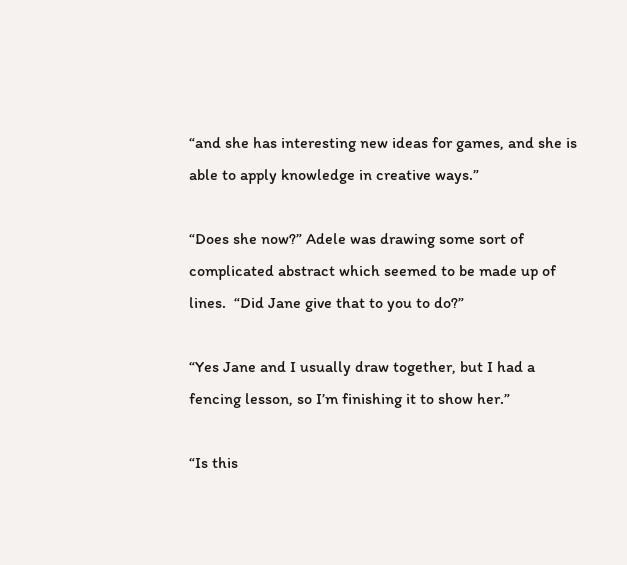“and she has interesting new ideas for games, and she is able to apply knowledge in creative ways.”

“Does she now?” Adele was drawing some sort of complicated abstract which seemed to be made up of lines.  “Did Jane give that to you to do?”

“Yes Jane and I usually draw together, but I had a fencing lesson, so I’m finishing it to show her.”

“Is this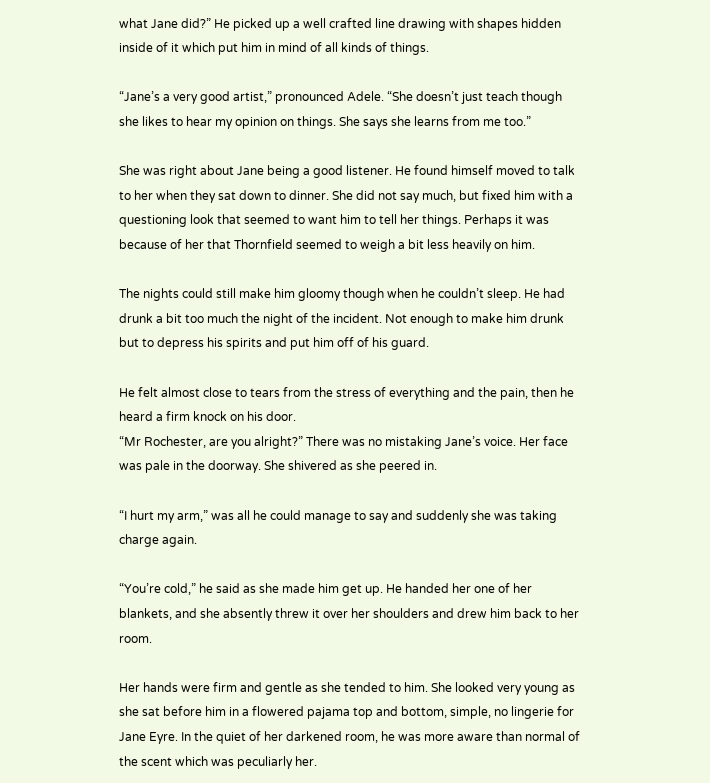what Jane did?” He picked up a well crafted line drawing with shapes hidden inside of it which put him in mind of all kinds of things.

“Jane’s a very good artist,” pronounced Adele. “She doesn’t just teach though she likes to hear my opinion on things. She says she learns from me too.”

She was right about Jane being a good listener. He found himself moved to talk to her when they sat down to dinner. She did not say much, but fixed him with a questioning look that seemed to want him to tell her things. Perhaps it was because of her that Thornfield seemed to weigh a bit less heavily on him.

The nights could still make him gloomy though when he couldn’t sleep. He had drunk a bit too much the night of the incident. Not enough to make him drunk but to depress his spirits and put him off of his guard.

He felt almost close to tears from the stress of everything and the pain, then he heard a firm knock on his door.
“Mr Rochester, are you alright?” There was no mistaking Jane’s voice. Her face was pale in the doorway. She shivered as she peered in.

“I hurt my arm,” was all he could manage to say and suddenly she was taking charge again.

“You’re cold,” he said as she made him get up. He handed her one of her blankets, and she absently threw it over her shoulders and drew him back to her room.

Her hands were firm and gentle as she tended to him. She looked very young as she sat before him in a flowered pajama top and bottom, simple, no lingerie for Jane Eyre. In the quiet of her darkened room, he was more aware than normal of the scent which was peculiarly her.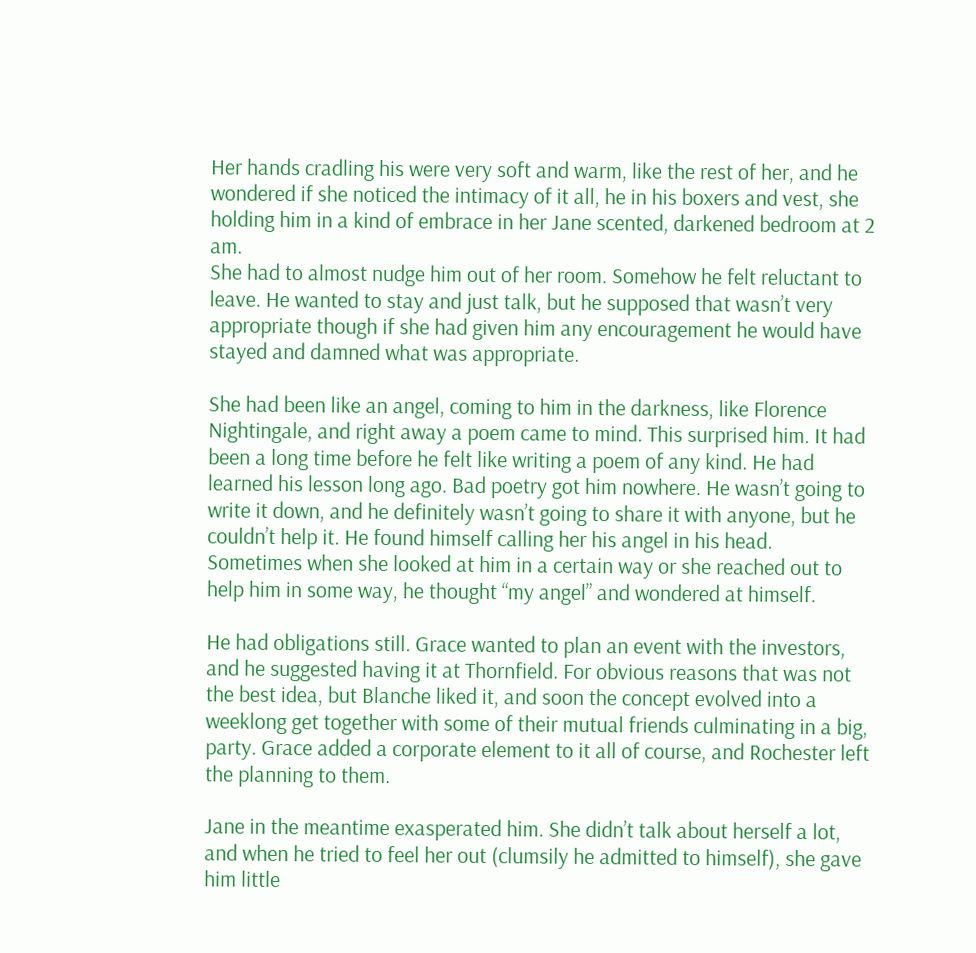Her hands cradling his were very soft and warm, like the rest of her, and he wondered if she noticed the intimacy of it all, he in his boxers and vest, she holding him in a kind of embrace in her Jane scented, darkened bedroom at 2 am.
She had to almost nudge him out of her room. Somehow he felt reluctant to leave. He wanted to stay and just talk, but he supposed that wasn’t very appropriate though if she had given him any encouragement he would have stayed and damned what was appropriate.

She had been like an angel, coming to him in the darkness, like Florence Nightingale, and right away a poem came to mind. This surprised him. It had been a long time before he felt like writing a poem of any kind. He had learned his lesson long ago. Bad poetry got him nowhere. He wasn’t going to write it down, and he definitely wasn’t going to share it with anyone, but he couldn’t help it. He found himself calling her his angel in his head.  Sometimes when she looked at him in a certain way or she reached out to help him in some way, he thought “my angel” and wondered at himself.

He had obligations still. Grace wanted to plan an event with the investors, and he suggested having it at Thornfield. For obvious reasons that was not the best idea, but Blanche liked it, and soon the concept evolved into a weeklong get together with some of their mutual friends culminating in a big, party. Grace added a corporate element to it all of course, and Rochester left the planning to them.

Jane in the meantime exasperated him. She didn’t talk about herself a lot, and when he tried to feel her out (clumsily he admitted to himself), she gave him little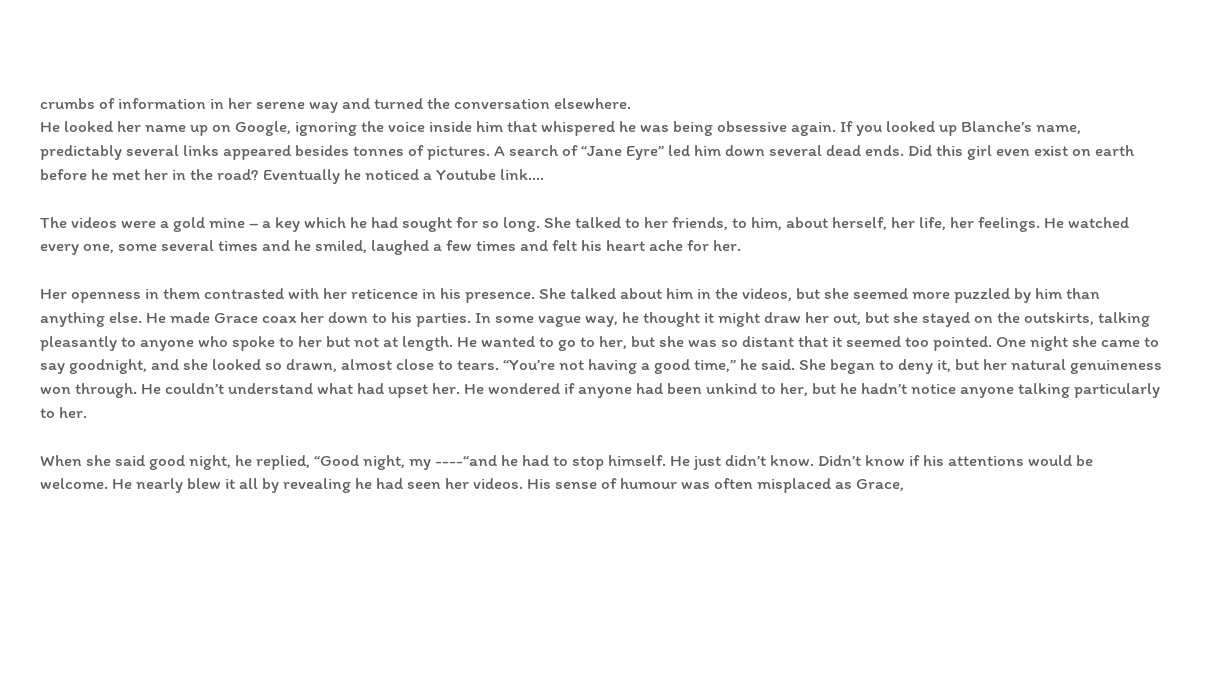crumbs of information in her serene way and turned the conversation elsewhere.
He looked her name up on Google, ignoring the voice inside him that whispered he was being obsessive again. If you looked up Blanche’s name, predictably several links appeared besides tonnes of pictures. A search of “Jane Eyre” led him down several dead ends. Did this girl even exist on earth before he met her in the road? Eventually he noticed a Youtube link....

The videos were a gold mine – a key which he had sought for so long. She talked to her friends, to him, about herself, her life, her feelings. He watched every one, some several times and he smiled, laughed a few times and felt his heart ache for her.

Her openness in them contrasted with her reticence in his presence. She talked about him in the videos, but she seemed more puzzled by him than anything else. He made Grace coax her down to his parties. In some vague way, he thought it might draw her out, but she stayed on the outskirts, talking pleasantly to anyone who spoke to her but not at length. He wanted to go to her, but she was so distant that it seemed too pointed. One night she came to say goodnight, and she looked so drawn, almost close to tears. “You’re not having a good time,” he said. She began to deny it, but her natural genuineness won through. He couldn’t understand what had upset her. He wondered if anyone had been unkind to her, but he hadn’t notice anyone talking particularly to her.

When she said good night, he replied, “Good night, my ----“and he had to stop himself. He just didn’t know. Didn’t know if his attentions would be welcome. He nearly blew it all by revealing he had seen her videos. His sense of humour was often misplaced as Grace,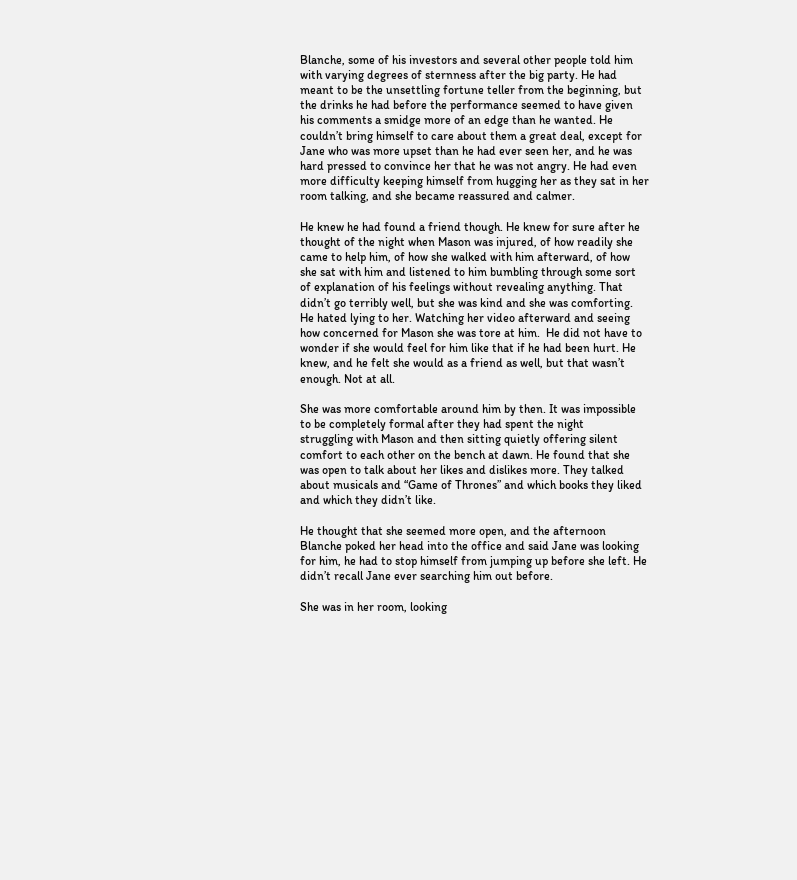Blanche, some of his investors and several other people told him with varying degrees of sternness after the big party. He had meant to be the unsettling fortune teller from the beginning, but the drinks he had before the performance seemed to have given his comments a smidge more of an edge than he wanted. He couldn’t bring himself to care about them a great deal, except for Jane who was more upset than he had ever seen her, and he was hard pressed to convince her that he was not angry. He had even more difficulty keeping himself from hugging her as they sat in her room talking, and she became reassured and calmer.

He knew he had found a friend though. He knew for sure after he thought of the night when Mason was injured, of how readily she came to help him, of how she walked with him afterward, of how she sat with him and listened to him bumbling through some sort of explanation of his feelings without revealing anything. That didn’t go terribly well, but she was kind and she was comforting. He hated lying to her. Watching her video afterward and seeing how concerned for Mason she was tore at him.  He did not have to wonder if she would feel for him like that if he had been hurt. He knew, and he felt she would as a friend as well, but that wasn’t enough. Not at all.

She was more comfortable around him by then. It was impossible to be completely formal after they had spent the night
struggling with Mason and then sitting quietly offering silent comfort to each other on the bench at dawn. He found that she was open to talk about her likes and dislikes more. They talked about musicals and “Game of Thrones” and which books they liked and which they didn’t like.

He thought that she seemed more open, and the afternoon Blanche poked her head into the office and said Jane was looking for him, he had to stop himself from jumping up before she left. He didn’t recall Jane ever searching him out before.

She was in her room, looking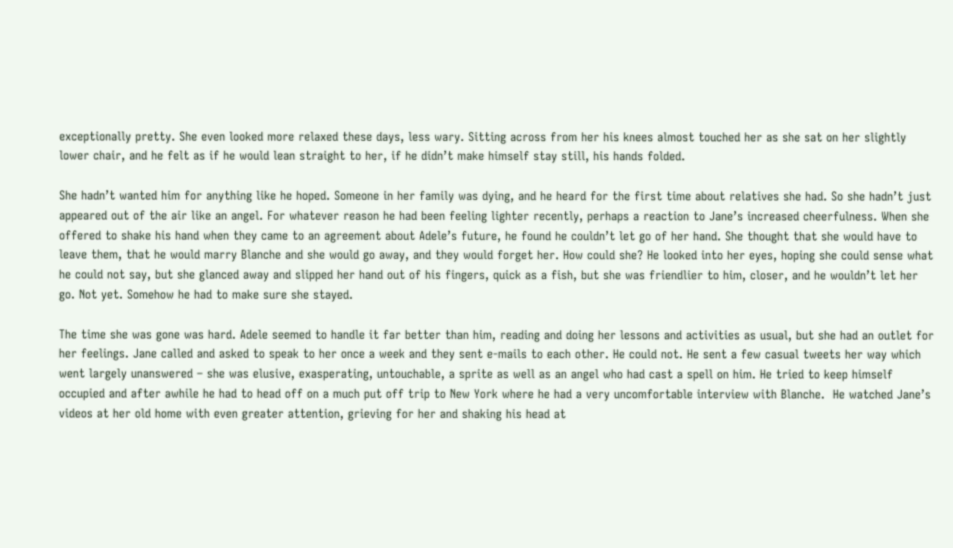exceptionally pretty. She even looked more relaxed these days, less wary. Sitting across from her his knees almost touched her as she sat on her slightly lower chair, and he felt as if he would lean straight to her, if he didn’t make himself stay still, his hands folded.

She hadn’t wanted him for anything like he hoped. Someone in her family was dying, and he heard for the first time about relatives she had. So she hadn’t just appeared out of the air like an angel. For whatever reason he had been feeling lighter recently, perhaps a reaction to Jane’s increased cheerfulness. When she offered to shake his hand when they came to an agreement about Adele’s future, he found he couldn’t let go of her hand. She thought that she would have to leave them, that he would marry Blanche and she would go away, and they would forget her. How could she? He looked into her eyes, hoping she could sense what he could not say, but she glanced away and slipped her hand out of his fingers, quick as a fish, but she was friendlier to him, closer, and he wouldn’t let her go. Not yet. Somehow he had to make sure she stayed.

The time she was gone was hard. Adele seemed to handle it far better than him, reading and doing her lessons and activities as usual, but she had an outlet for her feelings. Jane called and asked to speak to her once a week and they sent e-mails to each other. He could not. He sent a few casual tweets her way which went largely unanswered – she was elusive, exasperating, untouchable, a sprite as well as an angel who had cast a spell on him. He tried to keep himself occupied and after awhile he had to head off on a much put off trip to New York where he had a very uncomfortable interview with Blanche.  He watched Jane’s videos at her old home with even greater attention, grieving for her and shaking his head at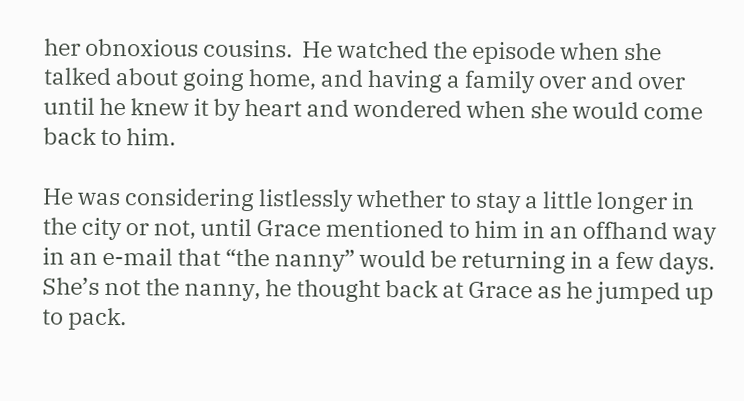her obnoxious cousins.  He watched the episode when she talked about going home, and having a family over and over until he knew it by heart and wondered when she would come back to him.

He was considering listlessly whether to stay a little longer in the city or not, until Grace mentioned to him in an offhand way in an e-mail that “the nanny” would be returning in a few days. She’s not the nanny, he thought back at Grace as he jumped up to pack.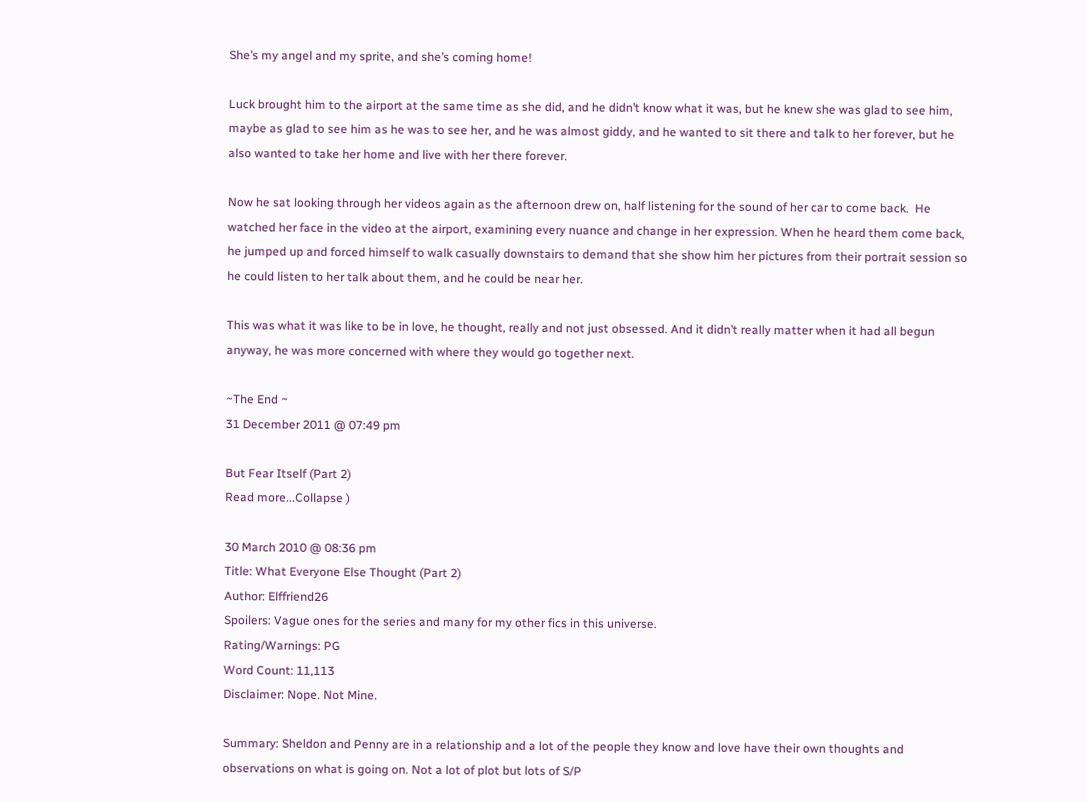She’s my angel and my sprite, and she’s coming home!

Luck brought him to the airport at the same time as she did, and he didn’t know what it was, but he knew she was glad to see him, maybe as glad to see him as he was to see her, and he was almost giddy, and he wanted to sit there and talk to her forever, but he also wanted to take her home and live with her there forever.

Now he sat looking through her videos again as the afternoon drew on, half listening for the sound of her car to come back.  He watched her face in the video at the airport, examining every nuance and change in her expression. When he heard them come back, he jumped up and forced himself to walk casually downstairs to demand that she show him her pictures from their portrait session so he could listen to her talk about them, and he could be near her.

This was what it was like to be in love, he thought, really and not just obsessed. And it didn’t really matter when it had all begun anyway, he was more concerned with where they would go together next.

~The End ~
31 December 2011 @ 07:49 pm

But Fear Itself (Part 2)
Read more...Collapse )

30 March 2010 @ 08:36 pm
Title: What Everyone Else Thought (Part 2)
Author: Elffriend26
Spoilers: Vague ones for the series and many for my other fics in this universe.
Rating/Warnings: PG
Word Count: 11,113
Disclaimer: Nope. Not Mine.

Summary: Sheldon and Penny are in a relationship and a lot of the people they know and love have their own thoughts and observations on what is going on. Not a lot of plot but lots of S/P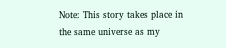Note: This story takes place in the same universe as my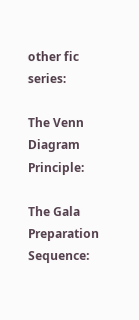other fic series:

The Venn Diagram Principle:

The Gala Preparation Sequence: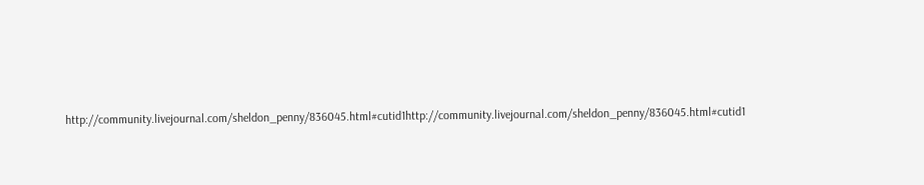http://community.livejournal.com/sheldon_penny/836045.html#cutid1http://community.livejournal.com/sheldon_penny/836045.html#cutid1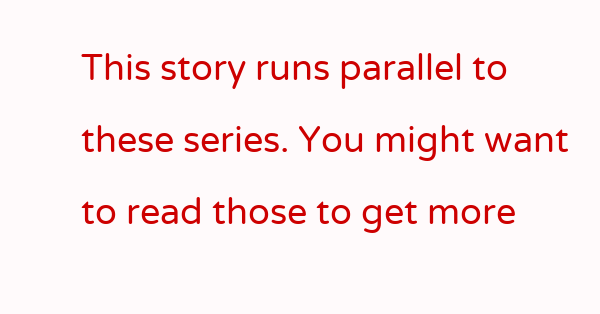This story runs parallel to these series. You might want to read those to get more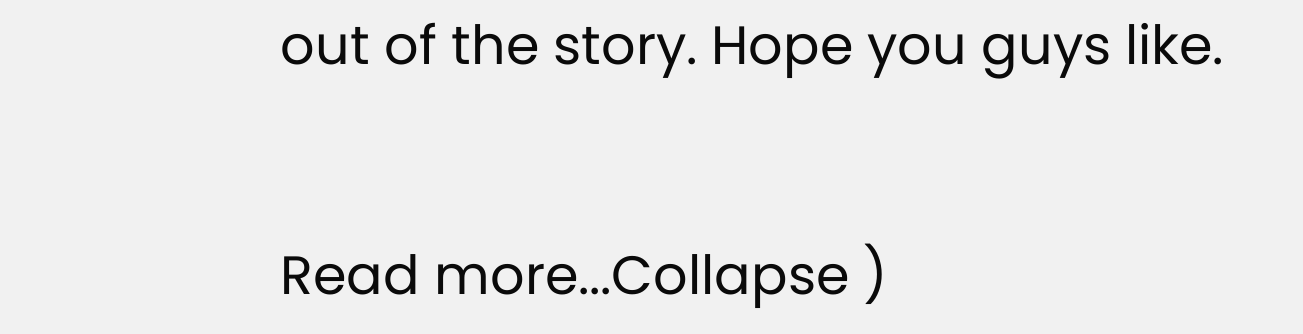out of the story. Hope you guys like.


Read more...Collapse )